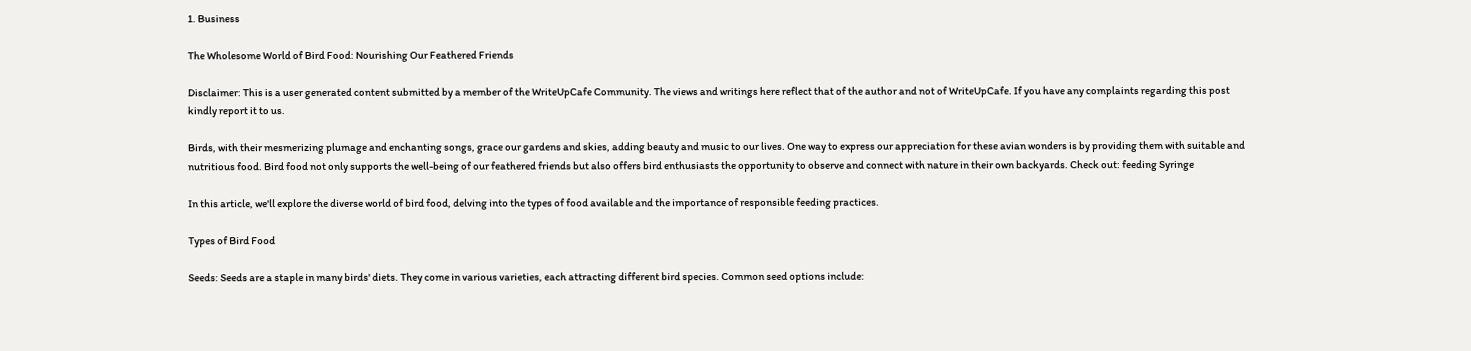1. Business

The Wholesome World of Bird Food: Nourishing Our Feathered Friends

Disclaimer: This is a user generated content submitted by a member of the WriteUpCafe Community. The views and writings here reflect that of the author and not of WriteUpCafe. If you have any complaints regarding this post kindly report it to us.

Birds, with their mesmerizing plumage and enchanting songs, grace our gardens and skies, adding beauty and music to our lives. One way to express our appreciation for these avian wonders is by providing them with suitable and nutritious food. Bird food not only supports the well-being of our feathered friends but also offers bird enthusiasts the opportunity to observe and connect with nature in their own backyards. Check out: feeding Syringe

In this article, we'll explore the diverse world of bird food, delving into the types of food available and the importance of responsible feeding practices.

Types of Bird Food

Seeds: Seeds are a staple in many birds' diets. They come in various varieties, each attracting different bird species. Common seed options include: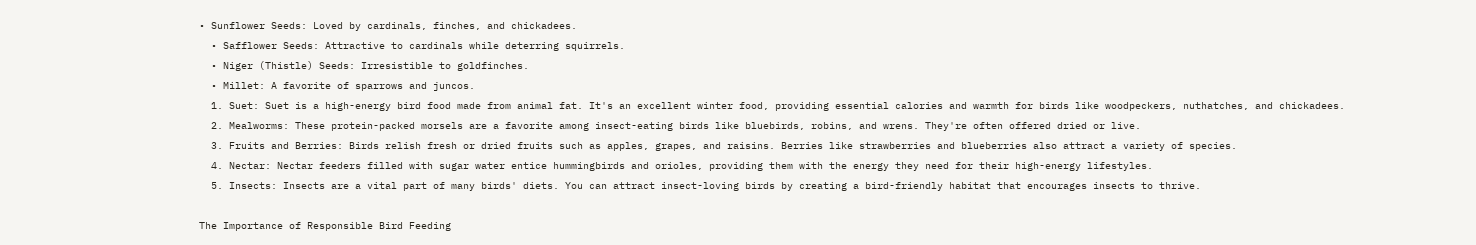• Sunflower Seeds: Loved by cardinals, finches, and chickadees.
  • Safflower Seeds: Attractive to cardinals while deterring squirrels.
  • Niger (Thistle) Seeds: Irresistible to goldfinches.
  • Millet: A favorite of sparrows and juncos.
  1. Suet: Suet is a high-energy bird food made from animal fat. It's an excellent winter food, providing essential calories and warmth for birds like woodpeckers, nuthatches, and chickadees.
  2. Mealworms: These protein-packed morsels are a favorite among insect-eating birds like bluebirds, robins, and wrens. They're often offered dried or live.
  3. Fruits and Berries: Birds relish fresh or dried fruits such as apples, grapes, and raisins. Berries like strawberries and blueberries also attract a variety of species.
  4. Nectar: Nectar feeders filled with sugar water entice hummingbirds and orioles, providing them with the energy they need for their high-energy lifestyles.
  5. Insects: Insects are a vital part of many birds' diets. You can attract insect-loving birds by creating a bird-friendly habitat that encourages insects to thrive.

The Importance of Responsible Bird Feeding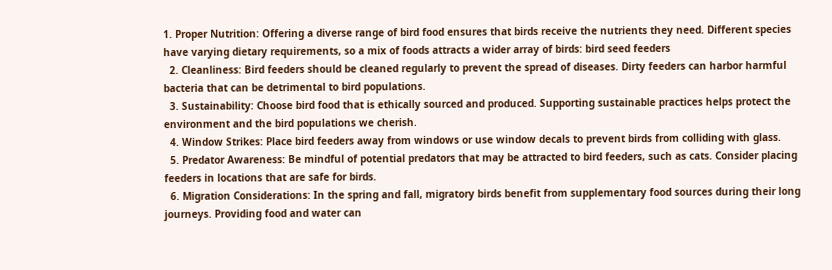1. Proper Nutrition: Offering a diverse range of bird food ensures that birds receive the nutrients they need. Different species have varying dietary requirements, so a mix of foods attracts a wider array of birds: bird seed feeders
  2. Cleanliness: Bird feeders should be cleaned regularly to prevent the spread of diseases. Dirty feeders can harbor harmful bacteria that can be detrimental to bird populations.
  3. Sustainability: Choose bird food that is ethically sourced and produced. Supporting sustainable practices helps protect the environment and the bird populations we cherish.
  4. Window Strikes: Place bird feeders away from windows or use window decals to prevent birds from colliding with glass.
  5. Predator Awareness: Be mindful of potential predators that may be attracted to bird feeders, such as cats. Consider placing feeders in locations that are safe for birds.
  6. Migration Considerations: In the spring and fall, migratory birds benefit from supplementary food sources during their long journeys. Providing food and water can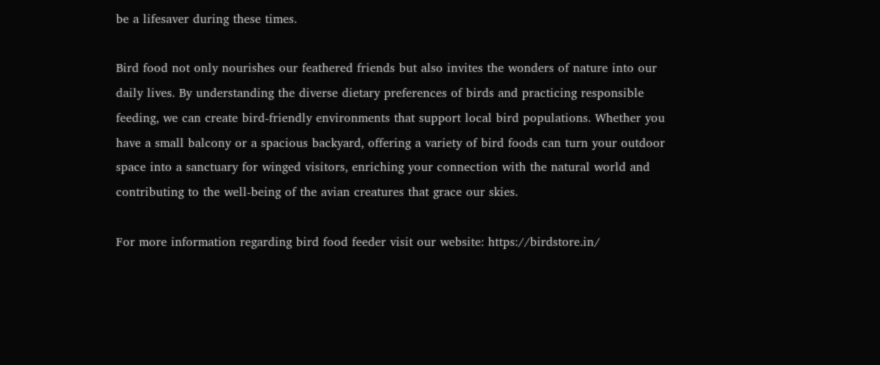be a lifesaver during these times.

Bird food not only nourishes our feathered friends but also invites the wonders of nature into our daily lives. By understanding the diverse dietary preferences of birds and practicing responsible feeding, we can create bird-friendly environments that support local bird populations. Whether you have a small balcony or a spacious backyard, offering a variety of bird foods can turn your outdoor space into a sanctuary for winged visitors, enriching your connection with the natural world and contributing to the well-being of the avian creatures that grace our skies.

For more information regarding bird food feeder visit our website: https://birdstore.in/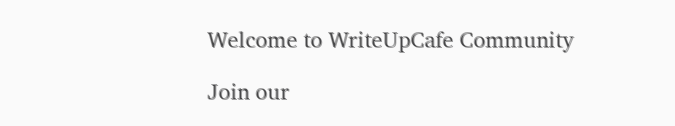Welcome to WriteUpCafe Community

Join our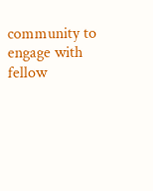community to engage with fellow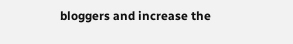bloggers and increase the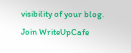visibility of your blog.
Join WriteUpCafe